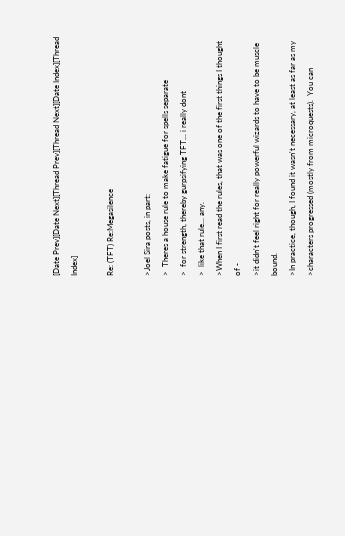[Date Prev][Date Next][Thread Prev][Thread Next][Date Index][Thread Index]

Re: (TFT) Re:Megasilence

>Joel Sira posts, in part:
>  Theres a house rule to make fatigue for spells separate
>  for strength, thereby gurpsifying TFT... i really dont
>  like that rule... any.
>When I first read the rules, that was one of the first things I thought of -
>it didn't feel right for really powerful wizards to have to be muscle bound.
>In practice, though, I found it wasn't necessary, at least as far as my
>characters progressed (mostly from microquests).  You can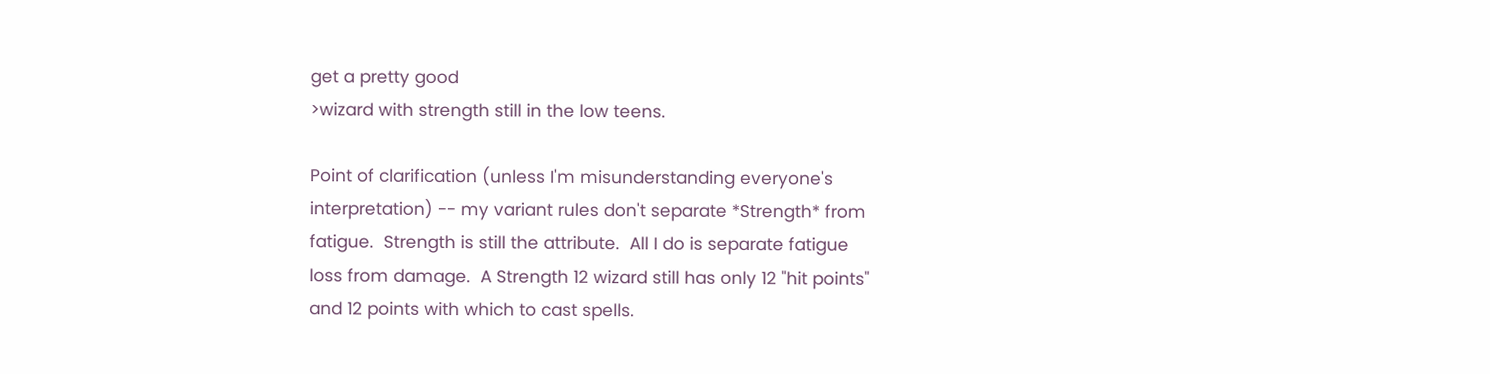get a pretty good
>wizard with strength still in the low teens.

Point of clarification (unless I'm misunderstanding everyone's
interpretation) -- my variant rules don't separate *Strength* from
fatigue.  Strength is still the attribute.  All I do is separate fatigue
loss from damage.  A Strength 12 wizard still has only 12 "hit points"
and 12 points with which to cast spells.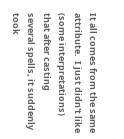It all comes from the same
attribute.  I just didn't like (some interpretations) that after casting
several spells, it suddenly took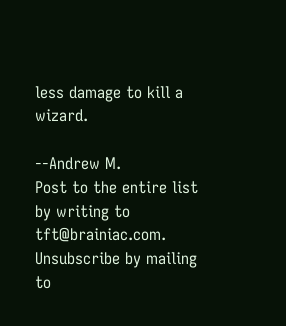less damage to kill a wizard.

--Andrew M.
Post to the entire list by writing to tft@brainiac.com.
Unsubscribe by mailing to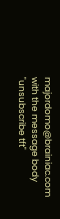majordomo@brainiac.com with the message body
"unsubscribe tft"